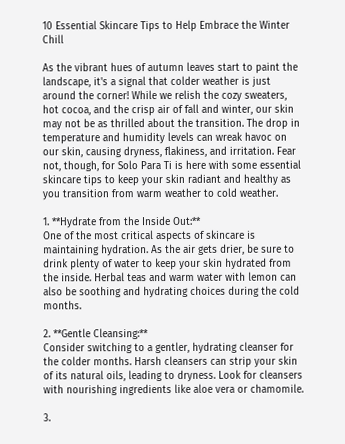10 Essential Skincare Tips to Help Embrace the Winter Chill

As the vibrant hues of autumn leaves start to paint the landscape, it's a signal that colder weather is just around the corner! While we relish the cozy sweaters, hot cocoa, and the crisp air of fall and winter, our skin may not be as thrilled about the transition. The drop in temperature and humidity levels can wreak havoc on our skin, causing dryness, flakiness, and irritation. Fear not, though, for Solo Para Ti is here with some essential skincare tips to keep your skin radiant and healthy as you transition from warm weather to cold weather.

1. **Hydrate from the Inside Out:**
One of the most critical aspects of skincare is maintaining hydration. As the air gets drier, be sure to drink plenty of water to keep your skin hydrated from the inside. Herbal teas and warm water with lemon can also be soothing and hydrating choices during the cold months.

2. **Gentle Cleansing:**
Consider switching to a gentler, hydrating cleanser for the colder months. Harsh cleansers can strip your skin of its natural oils, leading to dryness. Look for cleansers with nourishing ingredients like aloe vera or chamomile.

3.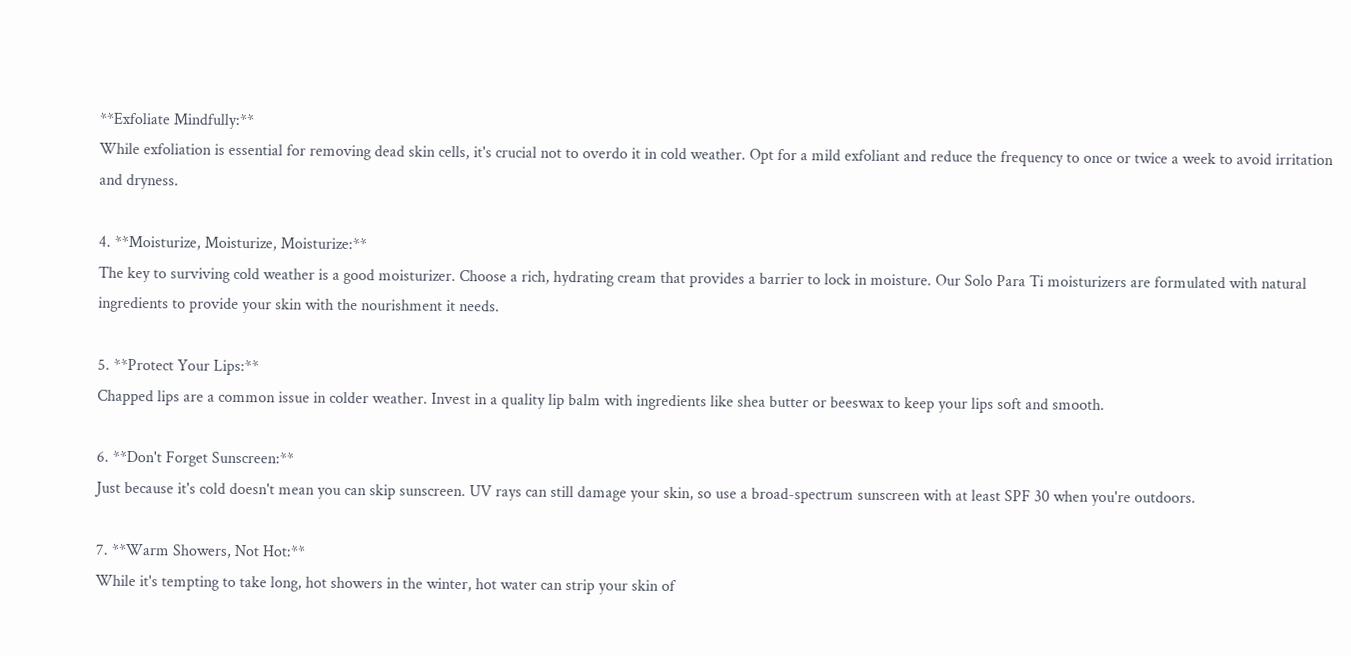**Exfoliate Mindfully:**
While exfoliation is essential for removing dead skin cells, it's crucial not to overdo it in cold weather. Opt for a mild exfoliant and reduce the frequency to once or twice a week to avoid irritation and dryness.

4. **Moisturize, Moisturize, Moisturize:**
The key to surviving cold weather is a good moisturizer. Choose a rich, hydrating cream that provides a barrier to lock in moisture. Our Solo Para Ti moisturizers are formulated with natural ingredients to provide your skin with the nourishment it needs.

5. **Protect Your Lips:**
Chapped lips are a common issue in colder weather. Invest in a quality lip balm with ingredients like shea butter or beeswax to keep your lips soft and smooth.

6. **Don't Forget Sunscreen:**
Just because it's cold doesn't mean you can skip sunscreen. UV rays can still damage your skin, so use a broad-spectrum sunscreen with at least SPF 30 when you're outdoors.

7. **Warm Showers, Not Hot:**
While it's tempting to take long, hot showers in the winter, hot water can strip your skin of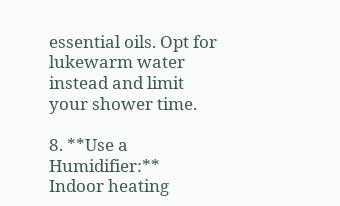essential oils. Opt for lukewarm water instead and limit your shower time.

8. **Use a Humidifier:**
Indoor heating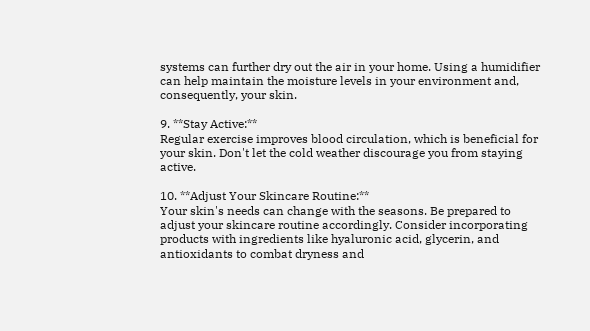systems can further dry out the air in your home. Using a humidifier can help maintain the moisture levels in your environment and, consequently, your skin.

9. **Stay Active:**
Regular exercise improves blood circulation, which is beneficial for your skin. Don't let the cold weather discourage you from staying active.

10. **Adjust Your Skincare Routine:**
Your skin's needs can change with the seasons. Be prepared to adjust your skincare routine accordingly. Consider incorporating products with ingredients like hyaluronic acid, glycerin, and antioxidants to combat dryness and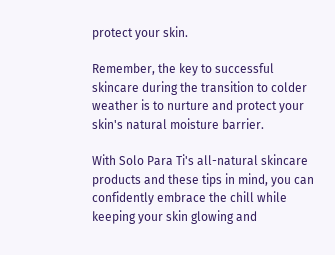protect your skin.

Remember, the key to successful skincare during the transition to colder weather is to nurture and protect your skin's natural moisture barrier.

With Solo Para Ti's all-natural skincare products and these tips in mind, you can confidently embrace the chill while keeping your skin glowing and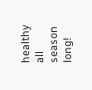healthy all season long!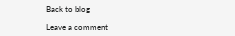Back to blog

Leave a comment